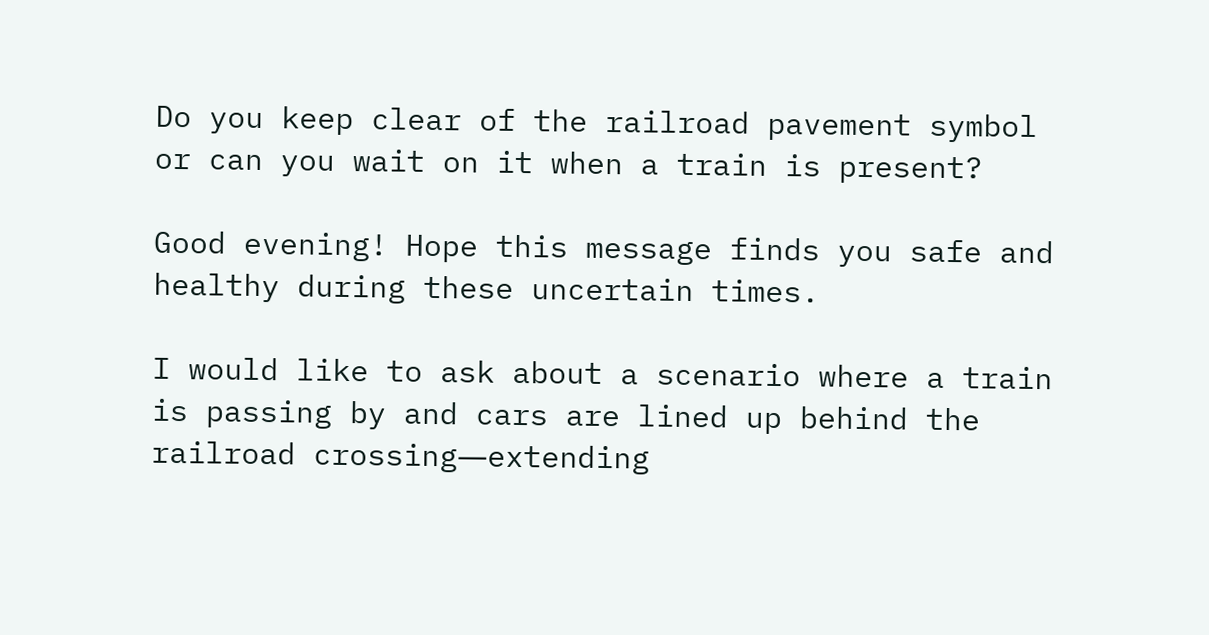Do you keep clear of the railroad pavement symbol or can you wait on it when a train is present?

Good evening! Hope this message finds you safe and healthy during these uncertain times.

I would like to ask about a scenario where a train is passing by and cars are lined up behind the railroad crossing―extending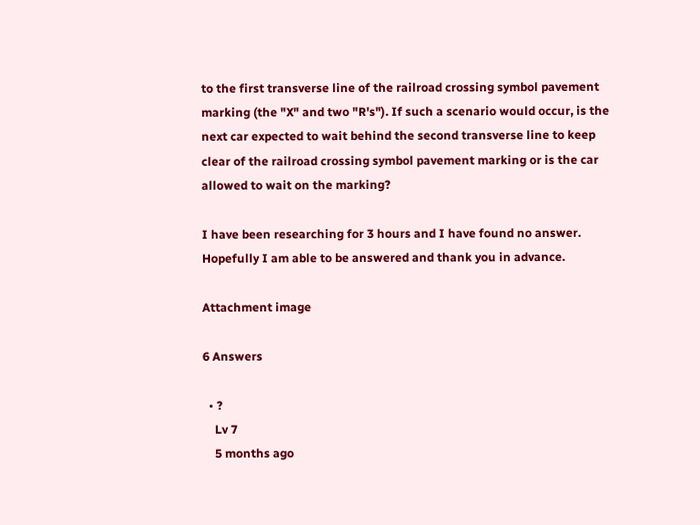to the first transverse line of the railroad crossing symbol pavement marking (the "X" and two "R's"). If such a scenario would occur, is the next car expected to wait behind the second transverse line to keep clear of the railroad crossing symbol pavement marking or is the car allowed to wait on the marking?

I have been researching for 3 hours and I have found no answer. Hopefully I am able to be answered and thank you in advance.

Attachment image

6 Answers

  • ?
    Lv 7
    5 months ago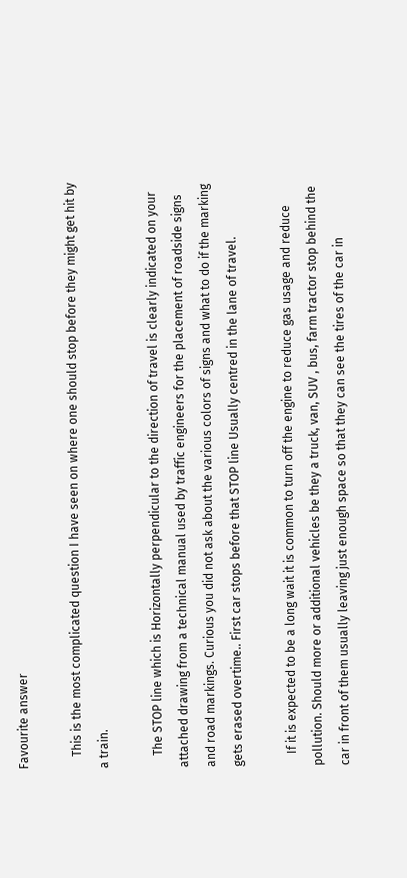Favourite answer

    This is the most complicated question I have seen on where one should stop before they might get hit by a train.

    The STOP line which is Horizontally perpendicular to the direction of travel is clearly indicated on your attached drawing from a technical manual used by traffic engineers for the placement of roadside signs and road markings. Curious you did not ask about the various colors of signs and what to do if the marking gets erased overtime.. First car stops before that STOP line Usually centred in the lane of travel.

    If it is expected to be a long wait it is common to turn off the engine to reduce gas usage and reduce pollution. Should more or additional vehicles be they a truck, van, SUV , bus, farm tractor stop behind the car in front of them usually leaving just enough space so that they can see the tires of the car in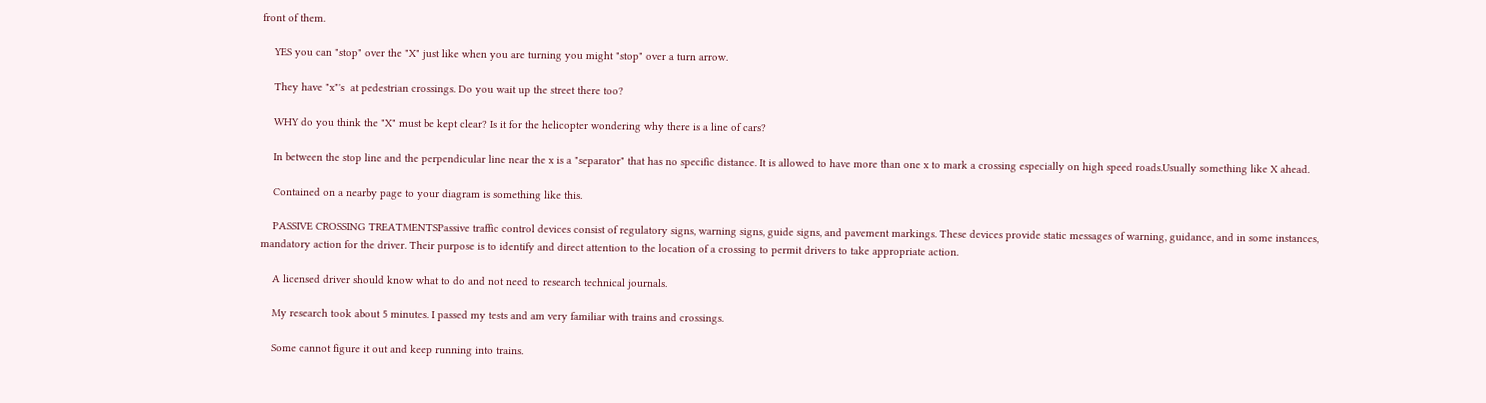front of them.

    YES you can "stop" over the "X" just like when you are turning you might "stop" over a turn arrow.

    They have "x"'s  at pedestrian crossings. Do you wait up the street there too?

    WHY do you think the "X" must be kept clear? Is it for the helicopter wondering why there is a line of cars?

    In between the stop line and the perpendicular line near the x is a "separator" that has no specific distance. It is allowed to have more than one x to mark a crossing especially on high speed roads.Usually something like X ahead.

    Contained on a nearby page to your diagram is something like this.

    PASSIVE CROSSING TREATMENTSPassive traffic control devices consist of regulatory signs, warning signs, guide signs, and pavement markings. These devices provide static messages of warning, guidance, and in some instances, mandatory action for the driver. Their purpose is to identify and direct attention to the location of a crossing to permit drivers to take appropriate action.

    A licensed driver should know what to do and not need to research technical journals.

    My research took about 5 minutes. I passed my tests and am very familiar with trains and crossings.

    Some cannot figure it out and keep running into trains.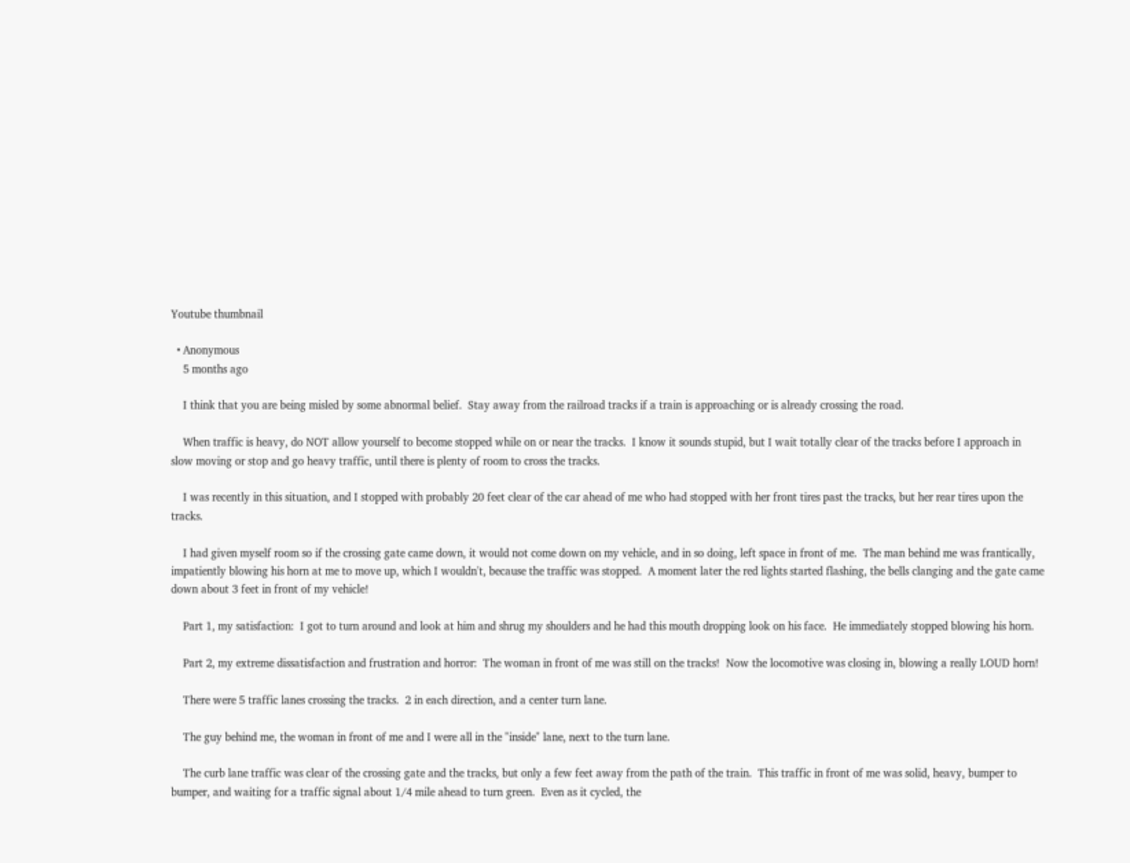Youtube thumbnail

  • Anonymous
    5 months ago

    I think that you are being misled by some abnormal belief.  Stay away from the railroad tracks if a train is approaching or is already crossing the road.

    When traffic is heavy, do NOT allow yourself to become stopped while on or near the tracks.  I know it sounds stupid, but I wait totally clear of the tracks before I approach in slow moving or stop and go heavy traffic, until there is plenty of room to cross the tracks.

    I was recently in this situation, and I stopped with probably 20 feet clear of the car ahead of me who had stopped with her front tires past the tracks, but her rear tires upon the tracks.

    I had given myself room so if the crossing gate came down, it would not come down on my vehicle, and in so doing, left space in front of me.  The man behind me was frantically, impatiently blowing his horn at me to move up, which I wouldn't, because the traffic was stopped.  A moment later the red lights started flashing, the bells clanging and the gate came down about 3 feet in front of my vehicle!

    Part 1, my satisfaction:  I got to turn around and look at him and shrug my shoulders and he had this mouth dropping look on his face.  He immediately stopped blowing his horn.

    Part 2, my extreme dissatisfaction and frustration and horror:  The woman in front of me was still on the tracks!  Now the locomotive was closing in, blowing a really LOUD horn!

    There were 5 traffic lanes crossing the tracks.  2 in each direction, and a center turn lane.

    The guy behind me, the woman in front of me and I were all in the "inside" lane, next to the turn lane.

    The curb lane traffic was clear of the crossing gate and the tracks, but only a few feet away from the path of the train.  This traffic in front of me was solid, heavy, bumper to bumper, and waiting for a traffic signal about 1/4 mile ahead to turn green.  Even as it cycled, the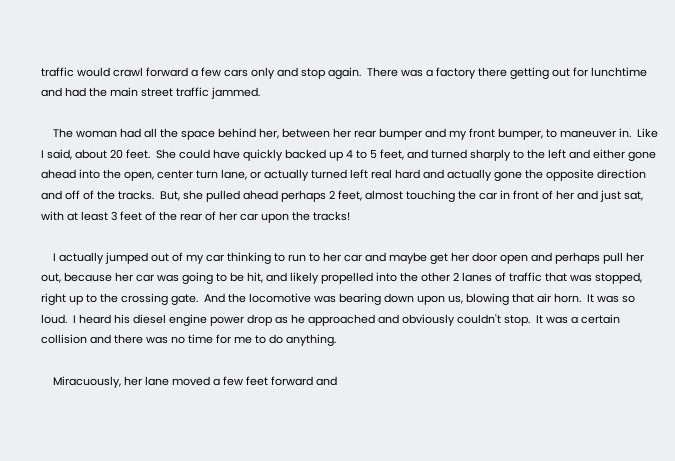traffic would crawl forward a few cars only and stop again.  There was a factory there getting out for lunchtime and had the main street traffic jammed.

    The woman had all the space behind her, between her rear bumper and my front bumper, to maneuver in.  Like I said, about 20 feet.  She could have quickly backed up 4 to 5 feet, and turned sharply to the left and either gone ahead into the open, center turn lane, or actually turned left real hard and actually gone the opposite direction and off of the tracks.  But, she pulled ahead perhaps 2 feet, almost touching the car in front of her and just sat, with at least 3 feet of the rear of her car upon the tracks!

    I actually jumped out of my car thinking to run to her car and maybe get her door open and perhaps pull her out, because her car was going to be hit, and likely propelled into the other 2 lanes of traffic that was stopped, right up to the crossing gate.  And the locomotive was bearing down upon us, blowing that air horn.  It was so loud.  I heard his diesel engine power drop as he approached and obviously couldn't stop.  It was a certain collision and there was no time for me to do anything.

    Miracuously, her lane moved a few feet forward and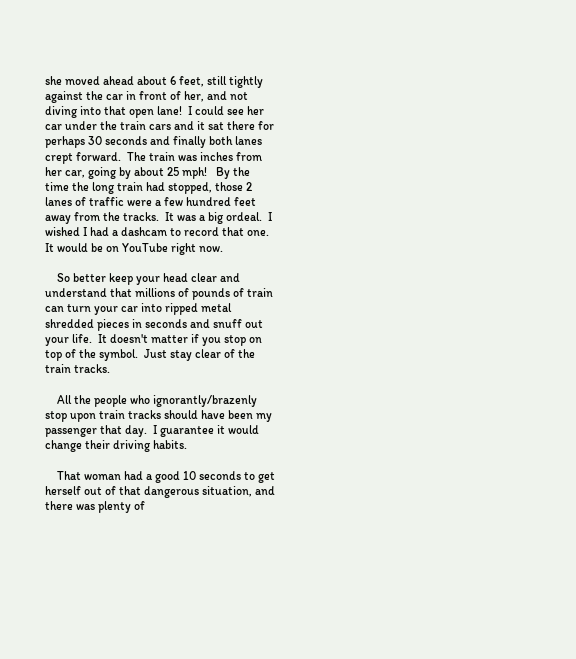she moved ahead about 6 feet, still tightly against the car in front of her, and not diving into that open lane!  I could see her car under the train cars and it sat there for perhaps 30 seconds and finally both lanes crept forward.  The train was inches from her car, going by about 25 mph!   By the time the long train had stopped, those 2 lanes of traffic were a few hundred feet away from the tracks.  It was a big ordeal.  I wished I had a dashcam to record that one.  It would be on YouTube right now.

    So better keep your head clear and understand that millions of pounds of train can turn your car into ripped metal shredded pieces in seconds and snuff out your life.  It doesn't matter if you stop on top of the symbol.  Just stay clear of the train tracks.

    All the people who ignorantly/brazenly stop upon train tracks should have been my passenger that day.  I guarantee it would change their driving habits.

    That woman had a good 10 seconds to get herself out of that dangerous situation, and there was plenty of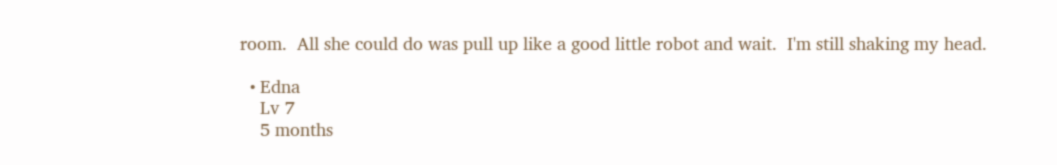room.  All she could do was pull up like a good little robot and wait.  I'm still shaking my head.

  • Edna
    Lv 7
    5 months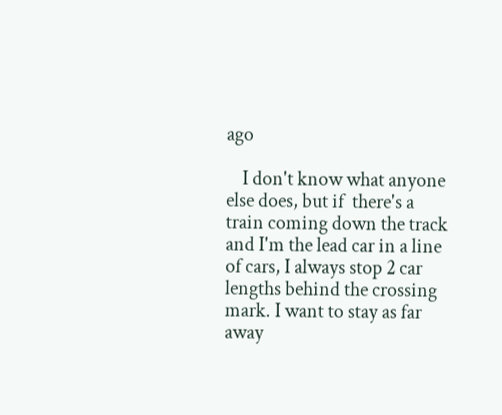ago

    I don't know what anyone else does, but if  there's a train coming down the track and I'm the lead car in a line of cars, I always stop 2 car lengths behind the crossing mark. I want to stay as far away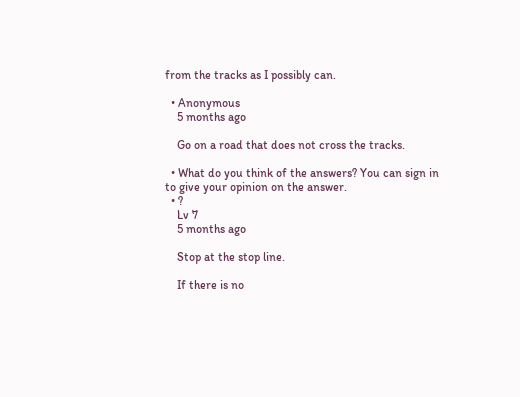from the tracks as I possibly can.

  • Anonymous
    5 months ago

    Go on a road that does not cross the tracks.

  • What do you think of the answers? You can sign in to give your opinion on the answer.
  • ?
    Lv 7
    5 months ago

    Stop at the stop line.

    If there is no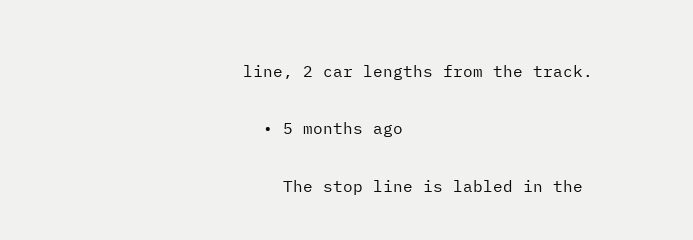line, 2 car lengths from the track.

  • 5 months ago

    The stop line is labled in the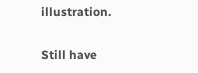illustration.

Still have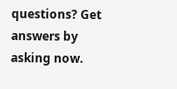questions? Get answers by asking now.